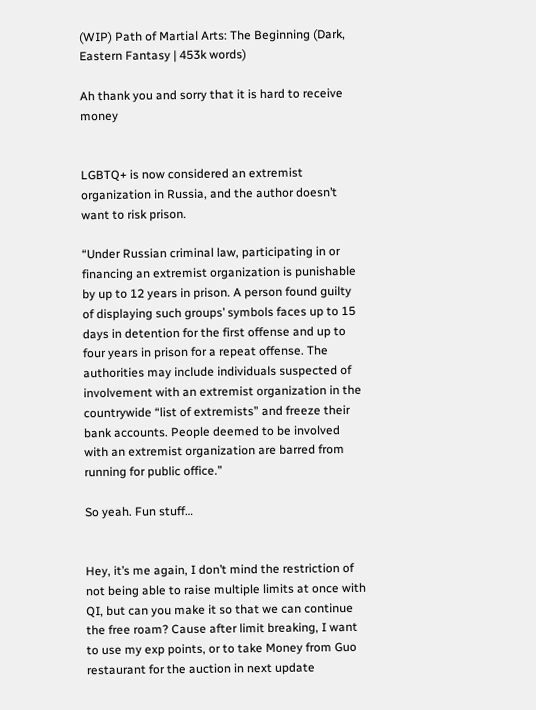(WIP) Path of Martial Arts: The Beginning (Dark, Eastern Fantasy | 453k words)

Ah thank you and sorry that it is hard to receive money


LGBTQ+ is now considered an extremist organization in Russia, and the author doesn’t want to risk prison.

“Under Russian criminal law, participating in or financing an extremist organization is punishable by up to 12 years in prison. A person found guilty of displaying such groups’ symbols faces up to 15 days in detention for the first offense and up to four years in prison for a repeat offense. The authorities may include individuals suspected of involvement with an extremist organization in the countrywide “list of extremists” and freeze their bank accounts. People deemed to be involved with an extremist organization are barred from running for public office.”

So yeah. Fun stuff…


Hey, it’s me again, I don’t mind the restriction of not being able to raise multiple limits at once with QI, but can you make it so that we can continue the free roam? Cause after limit breaking, I want to use my exp points, or to take Money from Guo restaurant for the auction in next update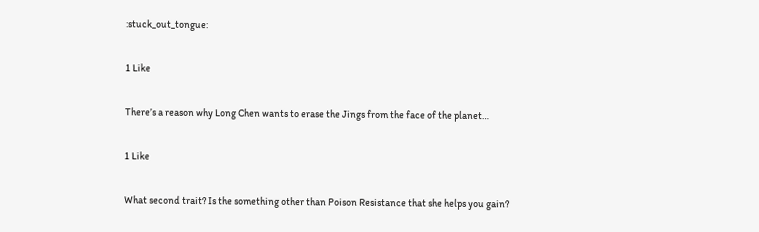:stuck_out_tongue:

1 Like

There’s a reason why Long Chen wants to erase the Jings from the face of the planet…

1 Like

What second trait? Is the something other than Poison Resistance that she helps you gain?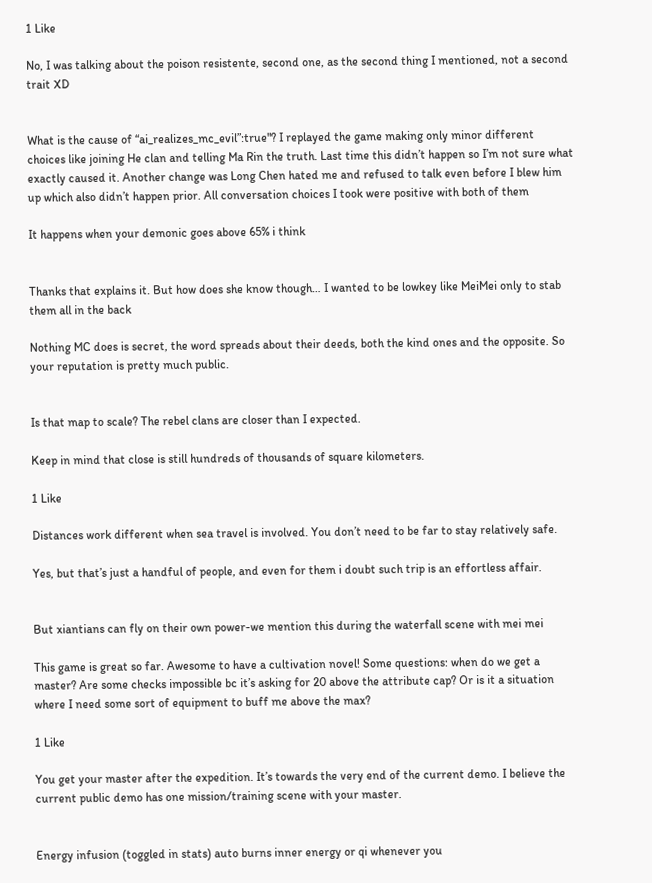1 Like

No, I was talking about the poison resistente, second one, as the second thing I mentioned, not a second trait XD


What is the cause of “ai_realizes_mc_evil”:true"? I replayed the game making only minor different choices like joining He clan and telling Ma Rin the truth. Last time this didn’t happen so I’m not sure what exactly caused it. Another change was Long Chen hated me and refused to talk even before I blew him up which also didn’t happen prior. All conversation choices I took were positive with both of them

It happens when your demonic goes above 65% i think


Thanks that explains it. But how does she know though… I wanted to be lowkey like MeiMei only to stab them all in the back

Nothing MC does is secret, the word spreads about their deeds, both the kind ones and the opposite. So your reputation is pretty much public.


Is that map to scale? The rebel clans are closer than I expected.

Keep in mind that close is still hundreds of thousands of square kilometers.

1 Like

Distances work different when sea travel is involved. You don’t need to be far to stay relatively safe.

Yes, but that’s just a handful of people, and even for them i doubt such trip is an effortless affair.


But xiantians can fly on their own power-we mention this during the waterfall scene with mei mei

This game is great so far. Awesome to have a cultivation novel! Some questions: when do we get a master? Are some checks impossible bc it’s asking for 20 above the attribute cap? Or is it a situation where I need some sort of equipment to buff me above the max?

1 Like

You get your master after the expedition. It’s towards the very end of the current demo. I believe the current public demo has one mission/training scene with your master.


Energy infusion (toggled in stats) auto burns inner energy or qi whenever you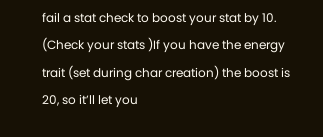fail a stat check to boost your stat by 10. (Check your stats )If you have the energy trait (set during char creation) the boost is 20, so it’ll let you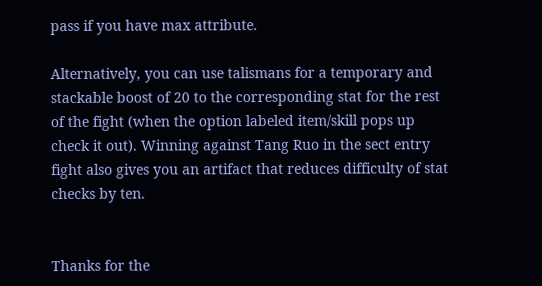pass if you have max attribute.

Alternatively, you can use talismans for a temporary and stackable boost of 20 to the corresponding stat for the rest of the fight (when the option labeled item/skill pops up check it out). Winning against Tang Ruo in the sect entry fight also gives you an artifact that reduces difficulty of stat checks by ten.


Thanks for the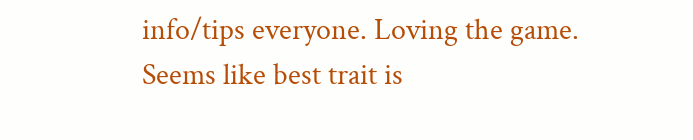info/tips everyone. Loving the game. Seems like best trait is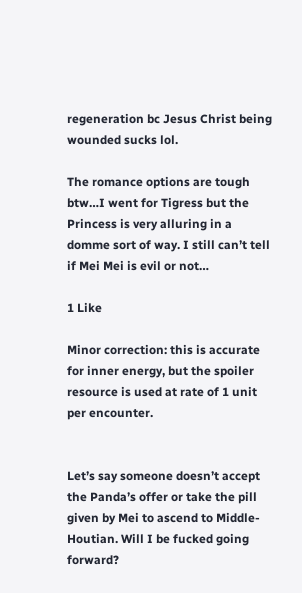regeneration bc Jesus Christ being wounded sucks lol.

The romance options are tough btw…I went for Tigress but the Princess is very alluring in a domme sort of way. I still can’t tell if Mei Mei is evil or not…

1 Like

Minor correction: this is accurate for inner energy, but the spoiler resource is used at rate of 1 unit per encounter.


Let’s say someone doesn’t accept the Panda’s offer or take the pill given by Mei to ascend to Middle-Houtian. Will I be fucked going forward?